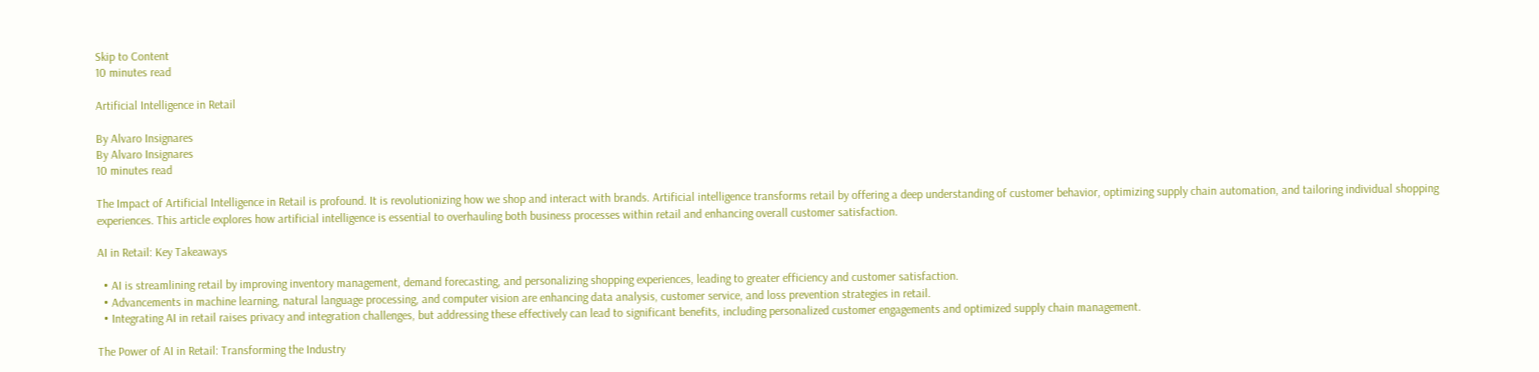Skip to Content
10 minutes read

Artificial Intelligence in Retail

By Alvaro Insignares
By Alvaro Insignares
10 minutes read

The Impact of Artificial Intelligence in Retail is profound. It is revolutionizing how we shop and interact with brands. Artificial intelligence transforms retail by offering a deep understanding of customer behavior, optimizing supply chain automation, and tailoring individual shopping experiences. This article explores how artificial intelligence is essential to overhauling both business processes within retail and enhancing overall customer satisfaction.

AI in Retail: Key Takeaways

  • AI is streamlining retail by improving inventory management, demand forecasting, and personalizing shopping experiences, leading to greater efficiency and customer satisfaction.
  • Advancements in machine learning, natural language processing, and computer vision are enhancing data analysis, customer service, and loss prevention strategies in retail.
  • Integrating AI in retail raises privacy and integration challenges, but addressing these effectively can lead to significant benefits, including personalized customer engagements and optimized supply chain management.

The Power of AI in Retail: Transforming the Industry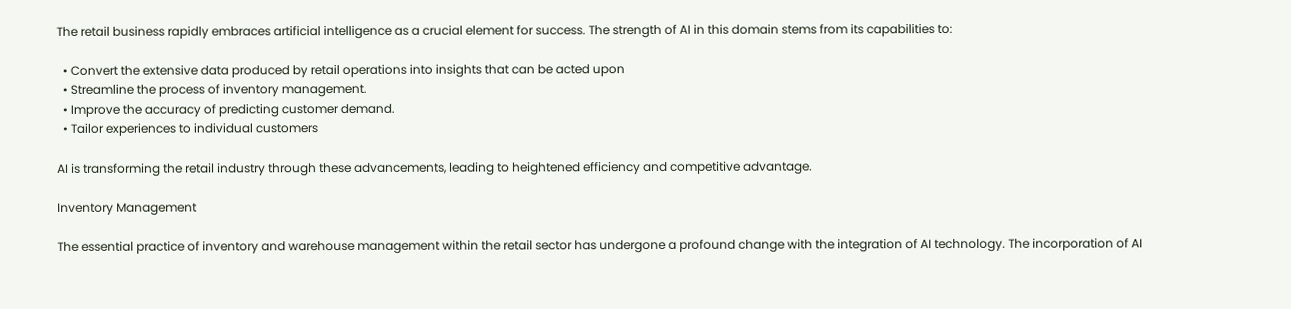The retail business rapidly embraces artificial intelligence as a crucial element for success. The strength of AI in this domain stems from its capabilities to:

  • Convert the extensive data produced by retail operations into insights that can be acted upon
  • Streamline the process of inventory management.
  • Improve the accuracy of predicting customer demand.
  • Tailor experiences to individual customers

AI is transforming the retail industry through these advancements, leading to heightened efficiency and competitive advantage.

Inventory Management

The essential practice of inventory and warehouse management within the retail sector has undergone a profound change with the integration of AI technology. The incorporation of AI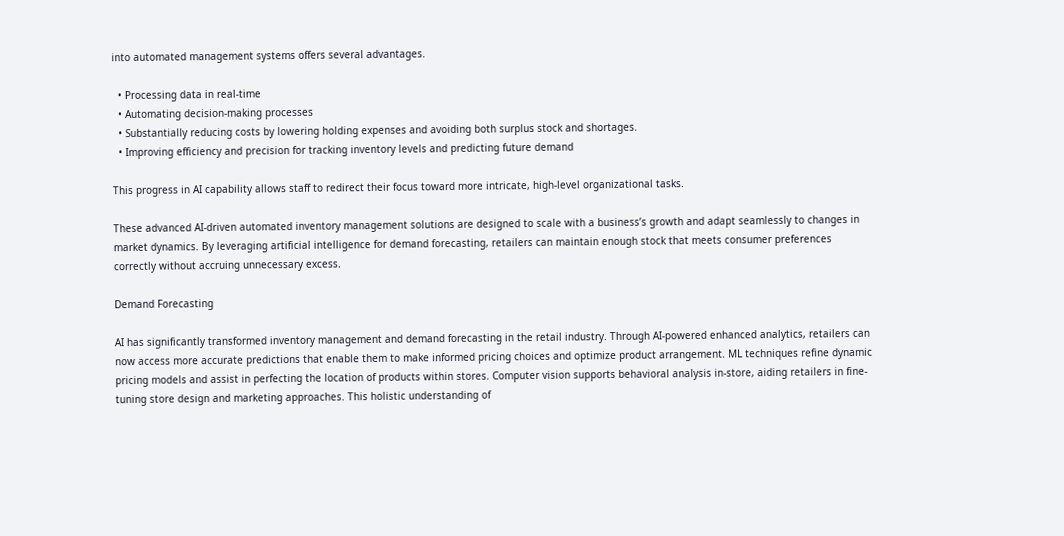into automated management systems offers several advantages.

  • Processing data in real-time
  • Automating decision-making processes
  • Substantially reducing costs by lowering holding expenses and avoiding both surplus stock and shortages.
  • Improving efficiency and precision for tracking inventory levels and predicting future demand

This progress in AI capability allows staff to redirect their focus toward more intricate, high-level organizational tasks.

These advanced AI-driven automated inventory management solutions are designed to scale with a business’s growth and adapt seamlessly to changes in market dynamics. By leveraging artificial intelligence for demand forecasting, retailers can maintain enough stock that meets consumer preferences correctly without accruing unnecessary excess.

Demand Forecasting

AI has significantly transformed inventory management and demand forecasting in the retail industry. Through AI-powered enhanced analytics, retailers can now access more accurate predictions that enable them to make informed pricing choices and optimize product arrangement. ML techniques refine dynamic pricing models and assist in perfecting the location of products within stores. Computer vision supports behavioral analysis in-store, aiding retailers in fine-tuning store design and marketing approaches. This holistic understanding of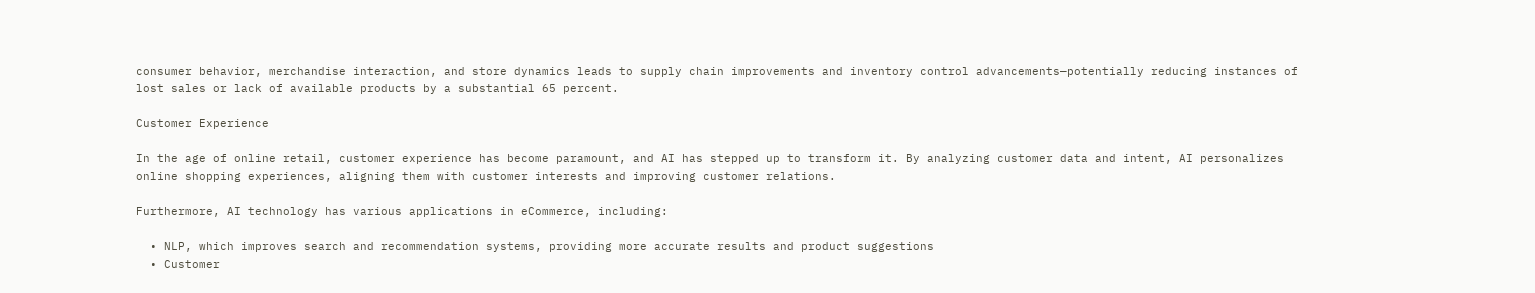consumer behavior, merchandise interaction, and store dynamics leads to supply chain improvements and inventory control advancements—potentially reducing instances of lost sales or lack of available products by a substantial 65 percent.

Customer Experience

In the age of online retail, customer experience has become paramount, and AI has stepped up to transform it. By analyzing customer data and intent, AI personalizes online shopping experiences, aligning them with customer interests and improving customer relations.

Furthermore, AI technology has various applications in eCommerce, including:

  • NLP, which improves search and recommendation systems, providing more accurate results and product suggestions
  • Customer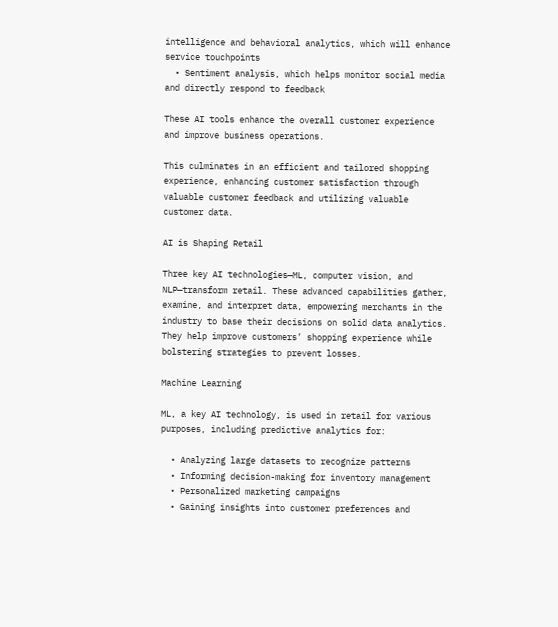intelligence and behavioral analytics, which will enhance service touchpoints
  • Sentiment analysis, which helps monitor social media and directly respond to feedback

These AI tools enhance the overall customer experience and improve business operations.

This culminates in an efficient and tailored shopping experience, enhancing customer satisfaction through valuable customer feedback and utilizing valuable customer data.

AI is Shaping Retail

Three key AI technologies—ML, computer vision, and NLP—transform retail. These advanced capabilities gather, examine, and interpret data, empowering merchants in the industry to base their decisions on solid data analytics. They help improve customers’ shopping experience while bolstering strategies to prevent losses.

Machine Learning

ML, a key AI technology, is used in retail for various purposes, including predictive analytics for:

  • Analyzing large datasets to recognize patterns
  • Informing decision-making for inventory management
  • Personalized marketing campaigns
  • Gaining insights into customer preferences and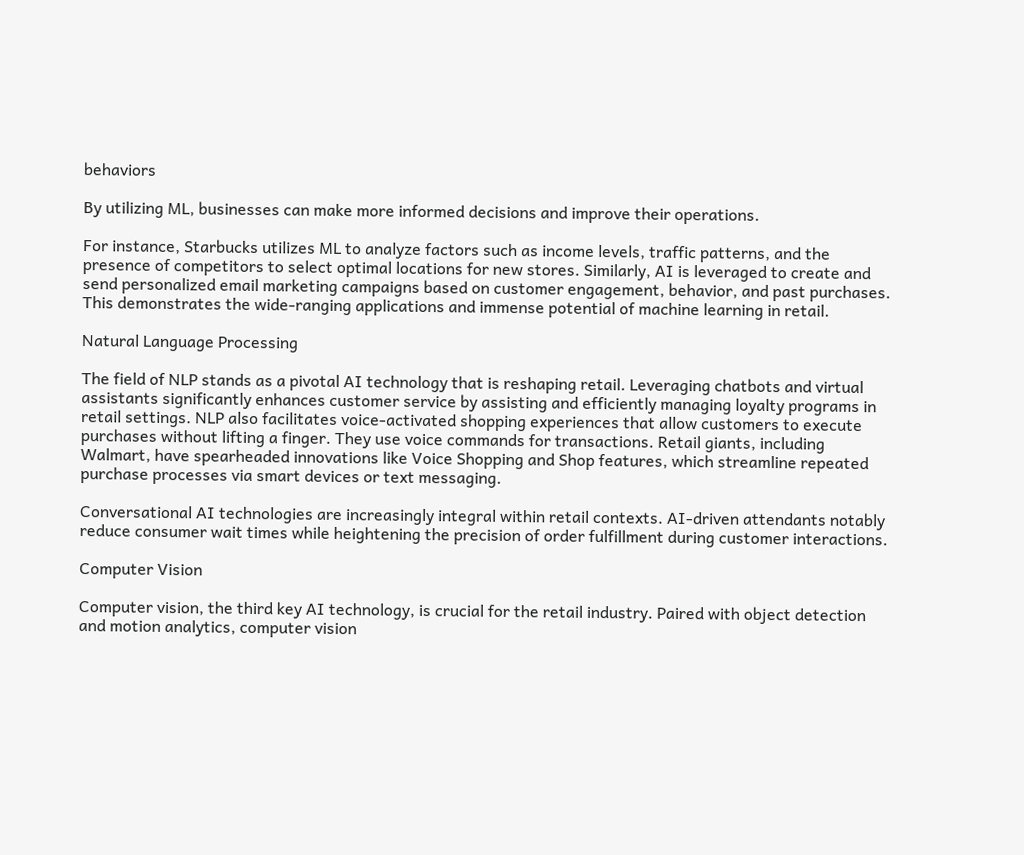behaviors

By utilizing ML, businesses can make more informed decisions and improve their operations.

For instance, Starbucks utilizes ML to analyze factors such as income levels, traffic patterns, and the presence of competitors to select optimal locations for new stores. Similarly, AI is leveraged to create and send personalized email marketing campaigns based on customer engagement, behavior, and past purchases. This demonstrates the wide-ranging applications and immense potential of machine learning in retail.

Natural Language Processing

The field of NLP stands as a pivotal AI technology that is reshaping retail. Leveraging chatbots and virtual assistants significantly enhances customer service by assisting and efficiently managing loyalty programs in retail settings. NLP also facilitates voice-activated shopping experiences that allow customers to execute purchases without lifting a finger. They use voice commands for transactions. Retail giants, including Walmart, have spearheaded innovations like Voice Shopping and Shop features, which streamline repeated purchase processes via smart devices or text messaging.

Conversational AI technologies are increasingly integral within retail contexts. AI-driven attendants notably reduce consumer wait times while heightening the precision of order fulfillment during customer interactions.

Computer Vision

Computer vision, the third key AI technology, is crucial for the retail industry. Paired with object detection and motion analytics, computer vision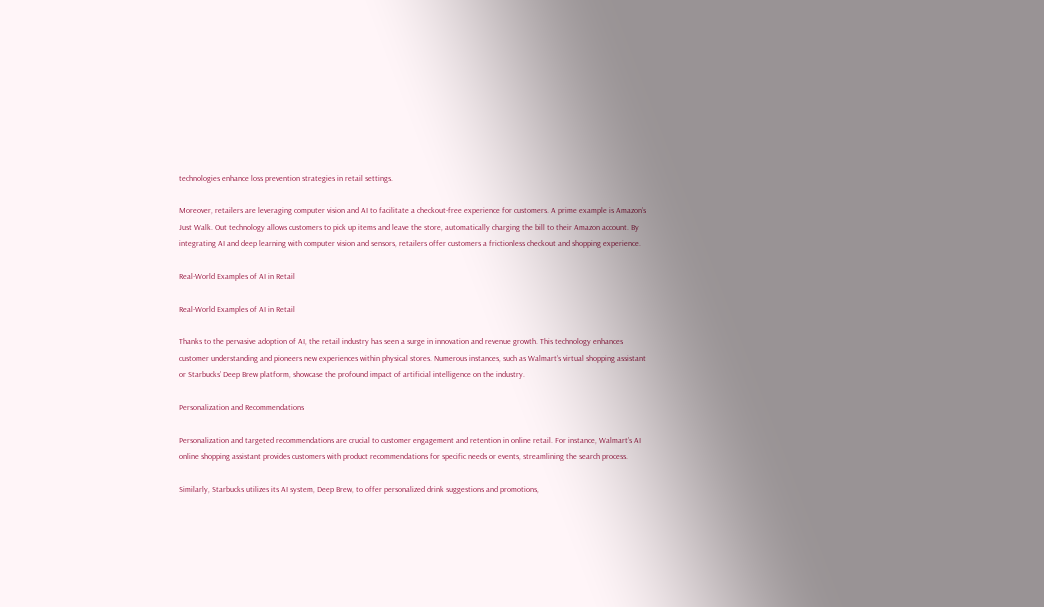technologies enhance loss prevention strategies in retail settings.

Moreover, retailers are leveraging computer vision and AI to facilitate a checkout-free experience for customers. A prime example is Amazon’s Just Walk. Out technology allows customers to pick up items and leave the store, automatically charging the bill to their Amazon account. By integrating AI and deep learning with computer vision and sensors, retailers offer customers a frictionless checkout and shopping experience.

Real-World Examples of AI in Retail

Real-World Examples of AI in Retail

Thanks to the pervasive adoption of AI, the retail industry has seen a surge in innovation and revenue growth. This technology enhances customer understanding and pioneers new experiences within physical stores. Numerous instances, such as Walmart’s virtual shopping assistant or Starbucks’ Deep Brew platform, showcase the profound impact of artificial intelligence on the industry.

Personalization and Recommendations

Personalization and targeted recommendations are crucial to customer engagement and retention in online retail. For instance, Walmart’s AI online shopping assistant provides customers with product recommendations for specific needs or events, streamlining the search process.

Similarly, Starbucks utilizes its AI system, Deep Brew, to offer personalized drink suggestions and promotions,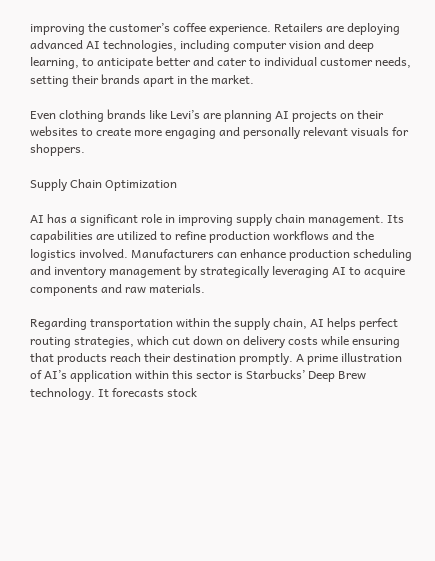improving the customer’s coffee experience. Retailers are deploying advanced AI technologies, including computer vision and deep learning, to anticipate better and cater to individual customer needs, setting their brands apart in the market.

Even clothing brands like Levi’s are planning AI projects on their websites to create more engaging and personally relevant visuals for shoppers.

Supply Chain Optimization

AI has a significant role in improving supply chain management. Its capabilities are utilized to refine production workflows and the logistics involved. Manufacturers can enhance production scheduling and inventory management by strategically leveraging AI to acquire components and raw materials.

Regarding transportation within the supply chain, AI helps perfect routing strategies, which cut down on delivery costs while ensuring that products reach their destination promptly. A prime illustration of AI’s application within this sector is Starbucks’ Deep Brew technology. It forecasts stock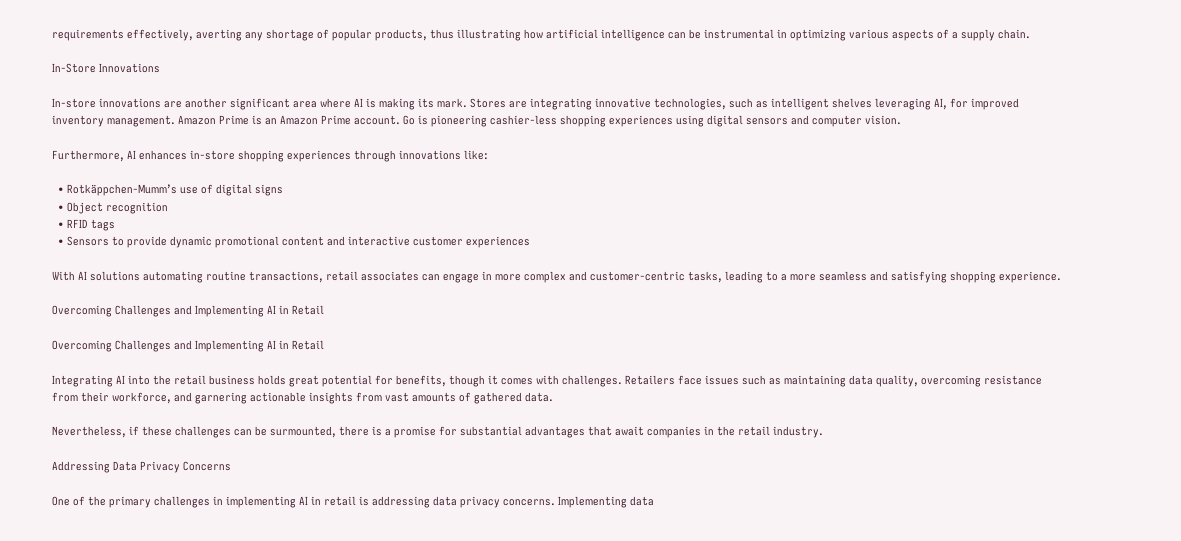requirements effectively, averting any shortage of popular products, thus illustrating how artificial intelligence can be instrumental in optimizing various aspects of a supply chain.

In-Store Innovations

In-store innovations are another significant area where AI is making its mark. Stores are integrating innovative technologies, such as intelligent shelves leveraging AI, for improved inventory management. Amazon Prime is an Amazon Prime account. Go is pioneering cashier-less shopping experiences using digital sensors and computer vision.

Furthermore, AI enhances in-store shopping experiences through innovations like:

  • Rotkäppchen-Mumm’s use of digital signs
  • Object recognition
  • RFID tags
  • Sensors to provide dynamic promotional content and interactive customer experiences

With AI solutions automating routine transactions, retail associates can engage in more complex and customer-centric tasks, leading to a more seamless and satisfying shopping experience.

Overcoming Challenges and Implementing AI in Retail

Overcoming Challenges and Implementing AI in Retail

Integrating AI into the retail business holds great potential for benefits, though it comes with challenges. Retailers face issues such as maintaining data quality, overcoming resistance from their workforce, and garnering actionable insights from vast amounts of gathered data.

Nevertheless, if these challenges can be surmounted, there is a promise for substantial advantages that await companies in the retail industry.

Addressing Data Privacy Concerns

One of the primary challenges in implementing AI in retail is addressing data privacy concerns. Implementing data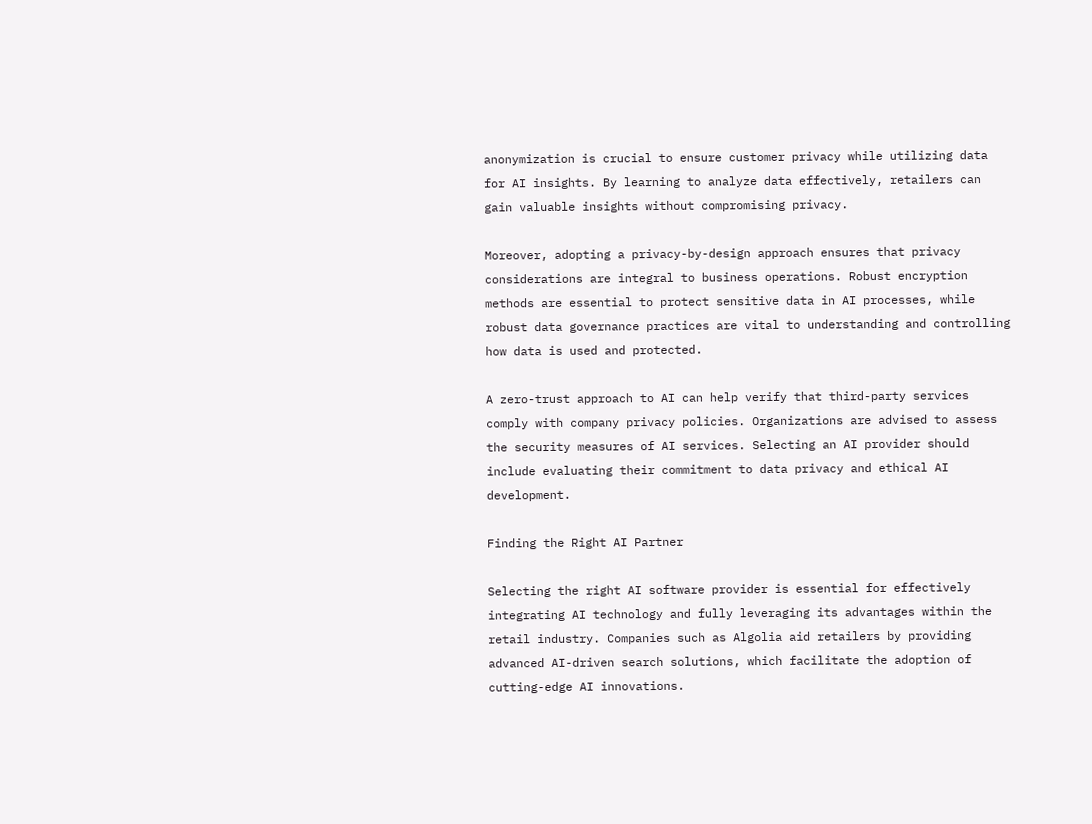anonymization is crucial to ensure customer privacy while utilizing data for AI insights. By learning to analyze data effectively, retailers can gain valuable insights without compromising privacy.

Moreover, adopting a privacy-by-design approach ensures that privacy considerations are integral to business operations. Robust encryption methods are essential to protect sensitive data in AI processes, while robust data governance practices are vital to understanding and controlling how data is used and protected.

A zero-trust approach to AI can help verify that third-party services comply with company privacy policies. Organizations are advised to assess the security measures of AI services. Selecting an AI provider should include evaluating their commitment to data privacy and ethical AI development.

Finding the Right AI Partner

Selecting the right AI software provider is essential for effectively integrating AI technology and fully leveraging its advantages within the retail industry. Companies such as Algolia aid retailers by providing advanced AI-driven search solutions, which facilitate the adoption of cutting-edge AI innovations.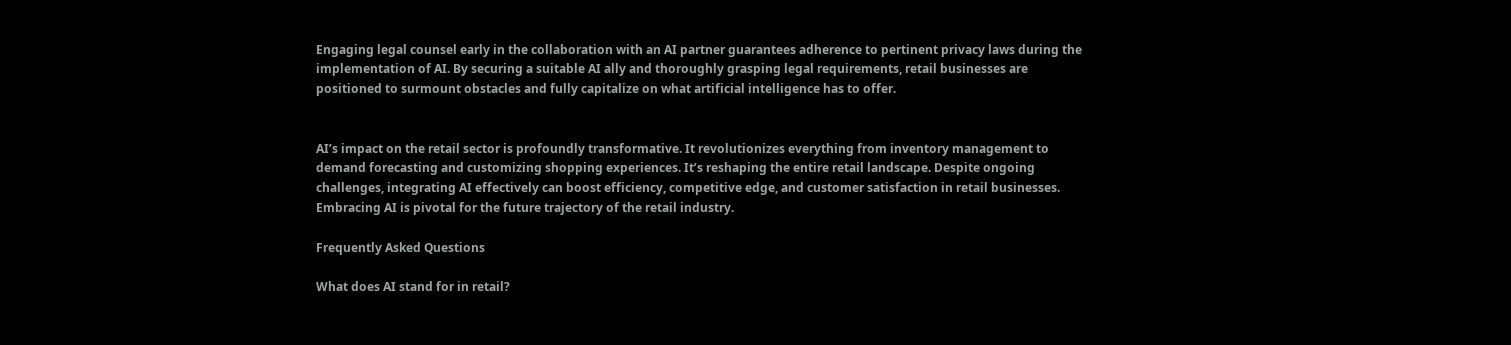Engaging legal counsel early in the collaboration with an AI partner guarantees adherence to pertinent privacy laws during the implementation of AI. By securing a suitable AI ally and thoroughly grasping legal requirements, retail businesses are positioned to surmount obstacles and fully capitalize on what artificial intelligence has to offer.


AI’s impact on the retail sector is profoundly transformative. It revolutionizes everything from inventory management to demand forecasting and customizing shopping experiences. It’s reshaping the entire retail landscape. Despite ongoing challenges, integrating AI effectively can boost efficiency, competitive edge, and customer satisfaction in retail businesses. Embracing AI is pivotal for the future trajectory of the retail industry.

Frequently Asked Questions

What does AI stand for in retail?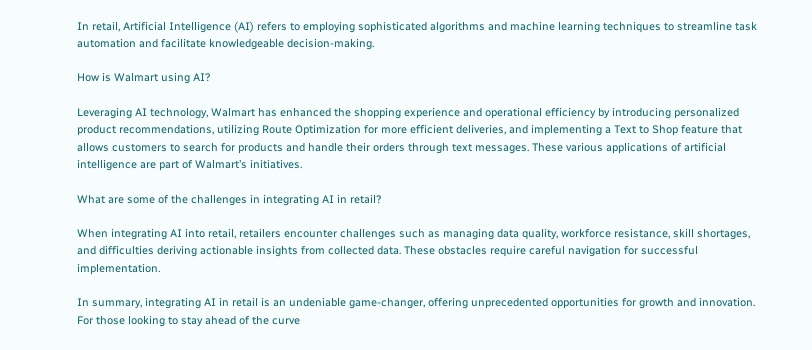In retail, Artificial Intelligence (AI) refers to employing sophisticated algorithms and machine learning techniques to streamline task automation and facilitate knowledgeable decision-making.

How is Walmart using AI?

Leveraging AI technology, Walmart has enhanced the shopping experience and operational efficiency by introducing personalized product recommendations, utilizing Route Optimization for more efficient deliveries, and implementing a Text to Shop feature that allows customers to search for products and handle their orders through text messages. These various applications of artificial intelligence are part of Walmart’s initiatives.

What are some of the challenges in integrating AI in retail?

When integrating AI into retail, retailers encounter challenges such as managing data quality, workforce resistance, skill shortages, and difficulties deriving actionable insights from collected data. These obstacles require careful navigation for successful implementation.

In summary, integrating AI in retail is an undeniable game-changer, offering unprecedented opportunities for growth and innovation. For those looking to stay ahead of the curve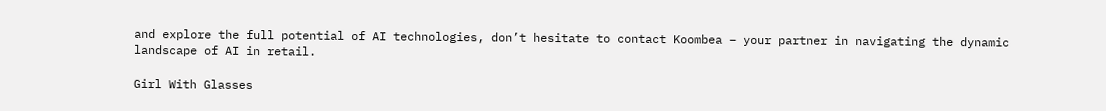and explore the full potential of AI technologies, don’t hesitate to contact Koombea – your partner in navigating the dynamic landscape of AI in retail.

Girl With Glasses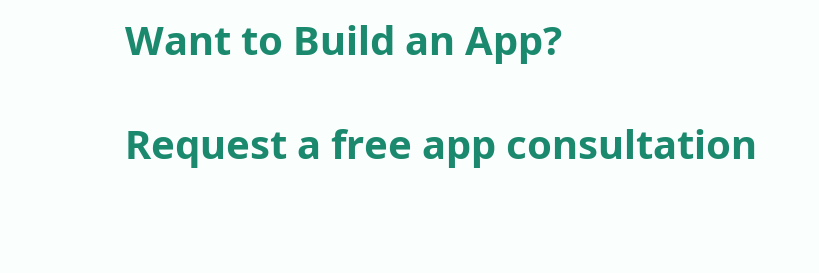Want to Build an App?

Request a free app consultation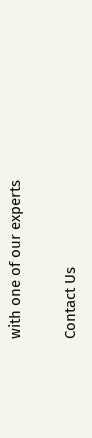with one of our experts

Contact Us